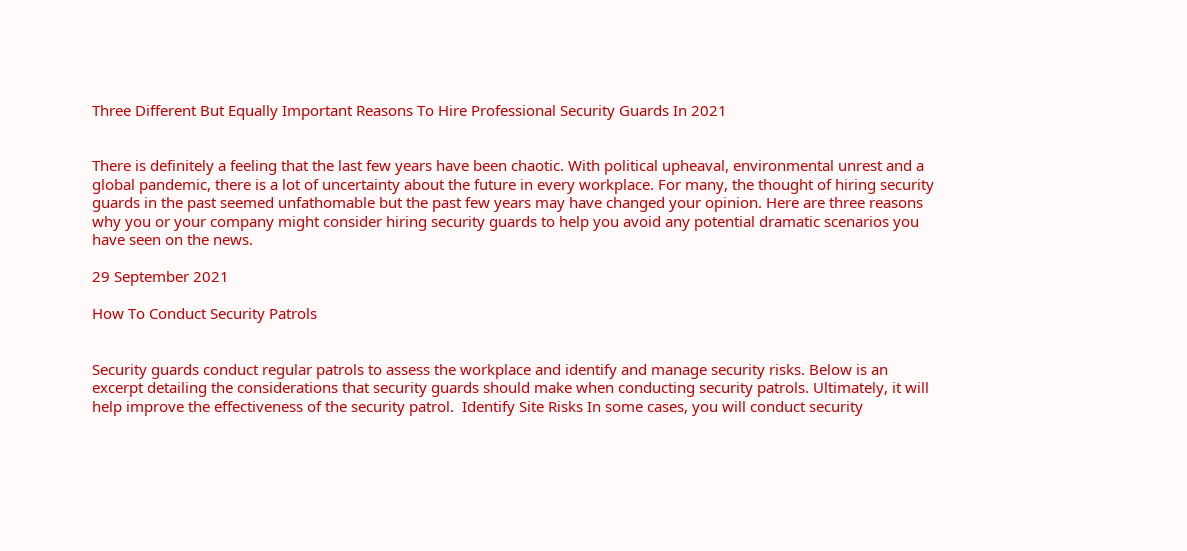Three Different But Equally Important Reasons To Hire Professional Security Guards In 2021


There is definitely a feeling that the last few years have been chaotic. With political upheaval, environmental unrest and a global pandemic, there is a lot of uncertainty about the future in every workplace. For many, the thought of hiring security guards in the past seemed unfathomable but the past few years may have changed your opinion. Here are three reasons why you or your company might consider hiring security guards to help you avoid any potential dramatic scenarios you have seen on the news.

29 September 2021

How To Conduct Security Patrols


Security guards conduct regular patrols to assess the workplace and identify and manage security risks. Below is an excerpt detailing the considerations that security guards should make when conducting security patrols. Ultimately, it will help improve the effectiveness of the security patrol.  Identify Site Risks In some cases, you will conduct security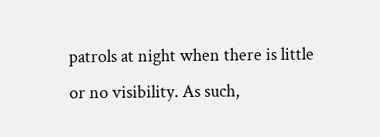patrols at night when there is little or no visibility. As such,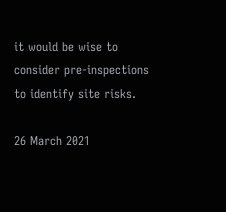it would be wise to consider pre-inspections to identify site risks.

26 March 2021